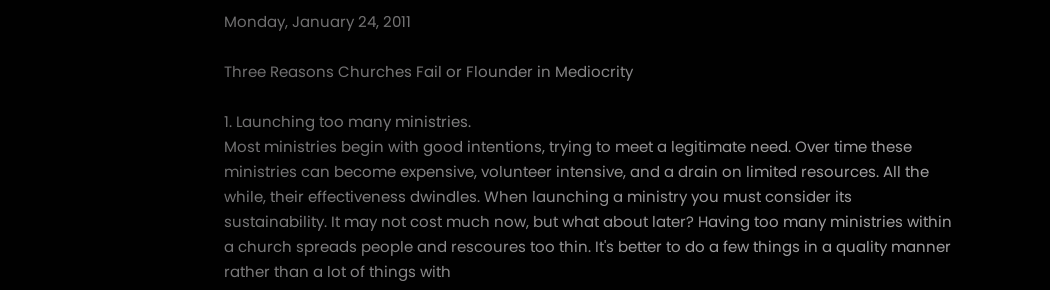Monday, January 24, 2011

Three Reasons Churches Fail or Flounder in Mediocrity

1. Launching too many ministries.
Most ministries begin with good intentions, trying to meet a legitimate need. Over time these ministries can become expensive, volunteer intensive, and a drain on limited resources. All the while, their effectiveness dwindles. When launching a ministry you must consider its sustainability. It may not cost much now, but what about later? Having too many ministries within a church spreads people and rescoures too thin. It's better to do a few things in a quality manner rather than a lot of things with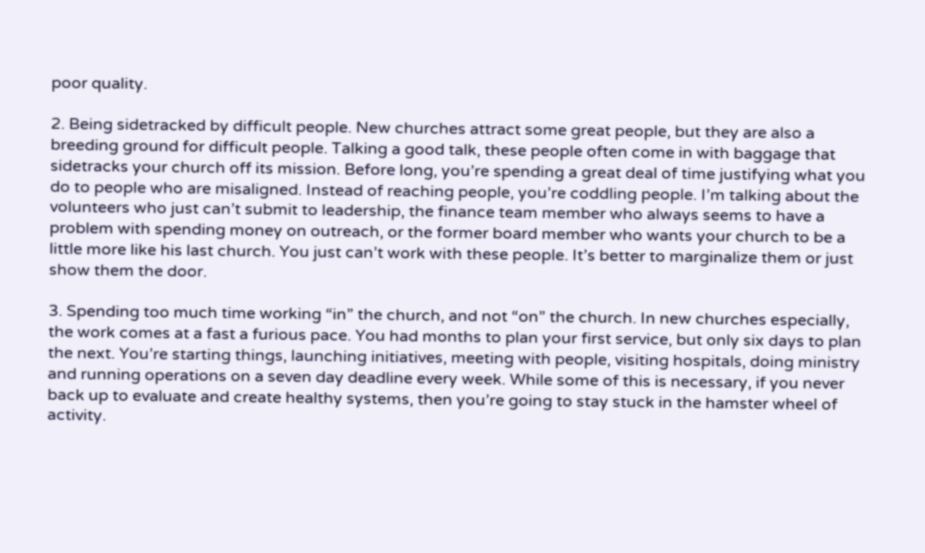poor quality.

2. Being sidetracked by difficult people. New churches attract some great people, but they are also a breeding ground for difficult people. Talking a good talk, these people often come in with baggage that sidetracks your church off its mission. Before long, you’re spending a great deal of time justifying what you do to people who are misaligned. Instead of reaching people, you’re coddling people. I’m talking about the volunteers who just can’t submit to leadership, the finance team member who always seems to have a problem with spending money on outreach, or the former board member who wants your church to be a little more like his last church. You just can’t work with these people. It’s better to marginalize them or just show them the door.

3. Spending too much time working “in” the church, and not “on” the church. In new churches especially, the work comes at a fast a furious pace. You had months to plan your first service, but only six days to plan the next. You’re starting things, launching initiatives, meeting with people, visiting hospitals, doing ministry and running operations on a seven day deadline every week. While some of this is necessary, if you never back up to evaluate and create healthy systems, then you’re going to stay stuck in the hamster wheel of activity.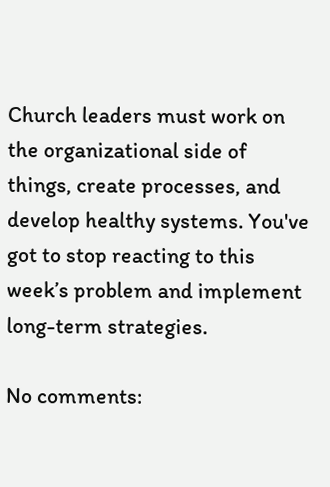Church leaders must work on the organizational side of things, create processes, and develop healthy systems. You've got to stop reacting to this week’s problem and implement long-term strategies.

No comments: